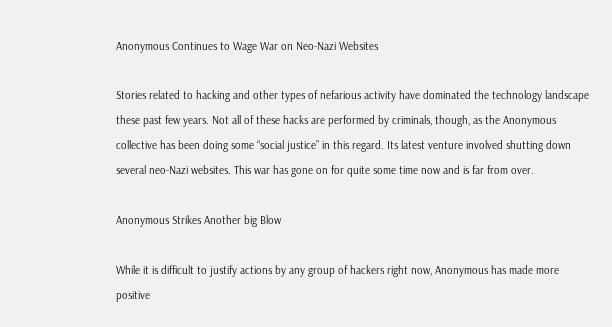Anonymous Continues to Wage War on Neo-Nazi Websites

Stories related to hacking and other types of nefarious activity have dominated the technology landscape these past few years. Not all of these hacks are performed by criminals, though, as the Anonymous collective has been doing some “social justice” in this regard. Its latest venture involved shutting down several neo-Nazi websites. This war has gone on for quite some time now and is far from over.

Anonymous Strikes Another big Blow

While it is difficult to justify actions by any group of hackers right now, Anonymous has made more positive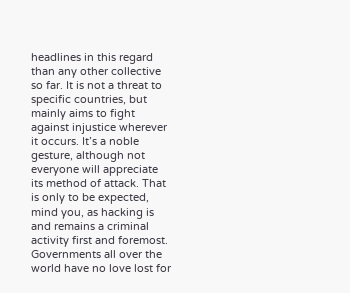headlines in this regard than any other collective so far. It is not a threat to specific countries, but mainly aims to fight against injustice wherever it occurs. It’s a noble gesture, although not everyone will appreciate its method of attack. That is only to be expected, mind you, as hacking is and remains a criminal activity first and foremost. Governments all over the world have no love lost for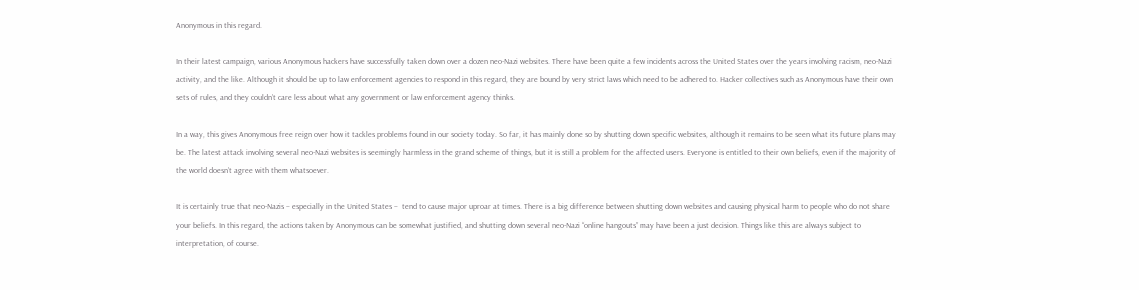Anonymous in this regard.

In their latest campaign, various Anonymous hackers have successfully taken down over a dozen neo-Nazi websites. There have been quite a few incidents across the United States over the years involving racism, neo-Nazi activity, and the like. Although it should be up to law enforcement agencies to respond in this regard, they are bound by very strict laws which need to be adhered to. Hacker collectives such as Anonymous have their own sets of rules, and they couldn’t care less about what any government or law enforcement agency thinks.

In a way, this gives Anonymous free reign over how it tackles problems found in our society today. So far, it has mainly done so by shutting down specific websites, although it remains to be seen what its future plans may be. The latest attack involving several neo-Nazi websites is seemingly harmless in the grand scheme of things, but it is still a problem for the affected users. Everyone is entitled to their own beliefs, even if the majority of the world doesn’t agree with them whatsoever.

It is certainly true that neo-Nazis – especially in the United States –  tend to cause major uproar at times. There is a big difference between shutting down websites and causing physical harm to people who do not share your beliefs. In this regard, the actions taken by Anonymous can be somewhat justified, and shutting down several neo-Nazi “online hangouts” may have been a just decision. Things like this are always subject to interpretation, of course.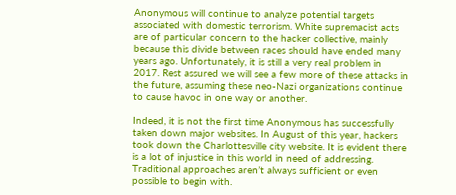Anonymous will continue to analyze potential targets associated with domestic terrorism. White supremacist acts are of particular concern to the hacker collective, mainly because this divide between races should have ended many years ago. Unfortunately, it is still a very real problem in 2017. Rest assured we will see a few more of these attacks in the future, assuming these neo-Nazi organizations continue to cause havoc in one way or another.

Indeed, it is not the first time Anonymous has successfully taken down major websites. In August of this year, hackers took down the Charlottesville city website. It is evident there is a lot of injustice in this world in need of addressing. Traditional approaches aren’t always sufficient or even possible to begin with.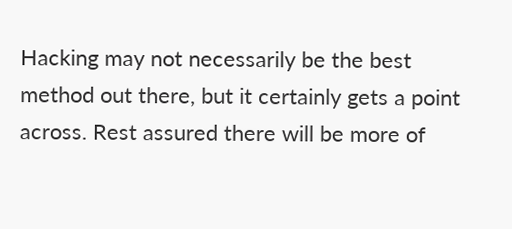Hacking may not necessarily be the best method out there, but it certainly gets a point across. Rest assured there will be more of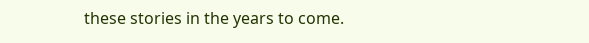these stories in the years to come.